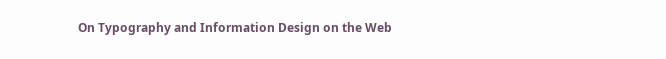On Typography and Information Design on the Web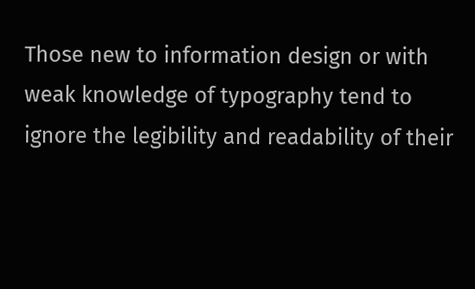Those new to information design or with weak knowledge of typography tend to ignore the legibility and readability of their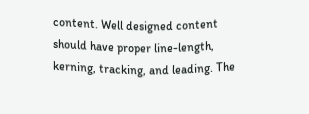content. Well designed content should have proper line-length, kerning, tracking, and leading. The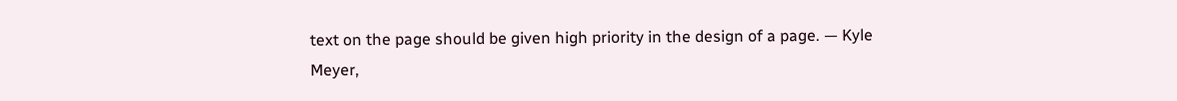text on the page should be given high priority in the design of a page. — Kyle Meyer,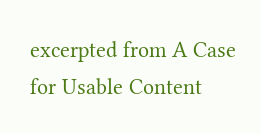excerpted from A Case for Usable Content